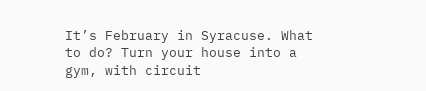It’s February in Syracuse. What to do? Turn your house into a gym, with circuit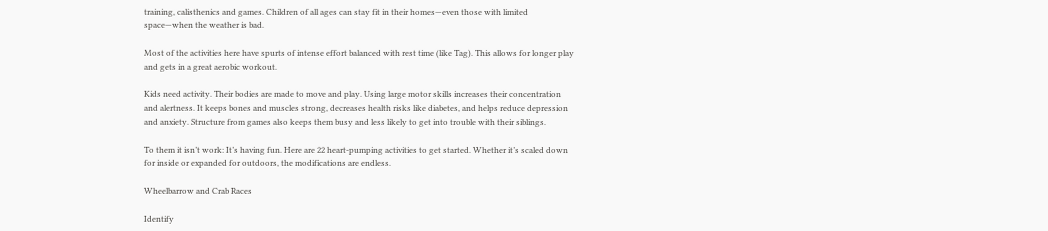training, calisthenics and games. Children of all ages can stay fit in their homes—even those with limited space—when the weather is bad.

Most of the activities here have spurts of intense effort balanced with rest time (like Tag). This allows for longer play and gets in a great aerobic workout.

Kids need activity. Their bodies are made to move and play. Using large motor skills increases their concentration and alertness. It keeps bones and muscles strong, decreases health risks like diabetes, and helps reduce depression and anxiety. Structure from games also keeps them busy and less likely to get into trouble with their siblings.

To them it isn’t work: It’s having fun. Here are 22 heart-pumping activities to get started. Whether it’s scaled down for inside or expanded for outdoors, the modifications are endless.

Wheelbarrow and Crab Races

Identify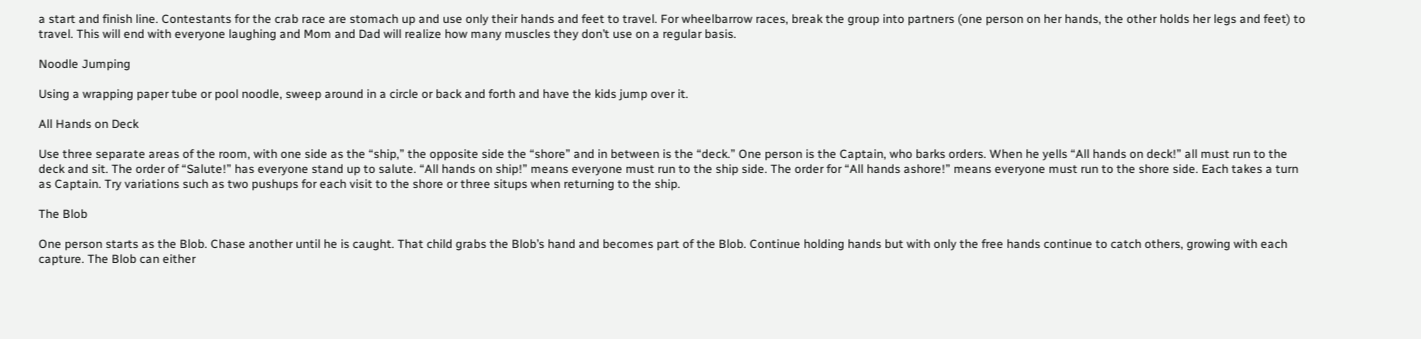a start and finish line. Contestants for the crab race are stomach up and use only their hands and feet to travel. For wheelbarrow races, break the group into partners (one person on her hands, the other holds her legs and feet) to travel. This will end with everyone laughing and Mom and Dad will realize how many muscles they don’t use on a regular basis.

Noodle Jumping

Using a wrapping paper tube or pool noodle, sweep around in a circle or back and forth and have the kids jump over it.

All Hands on Deck

Use three separate areas of the room, with one side as the “ship,” the opposite side the “shore” and in between is the “deck.” One person is the Captain, who barks orders. When he yells “All hands on deck!” all must run to the deck and sit. The order of “Salute!” has everyone stand up to salute. “All hands on ship!” means everyone must run to the ship side. The order for “All hands ashore!” means everyone must run to the shore side. Each takes a turn as Captain. Try variations such as two pushups for each visit to the shore or three situps when returning to the ship.

The Blob

One person starts as the Blob. Chase another until he is caught. That child grabs the Blob’s hand and becomes part of the Blob. Continue holding hands but with only the free hands continue to catch others, growing with each capture. The Blob can either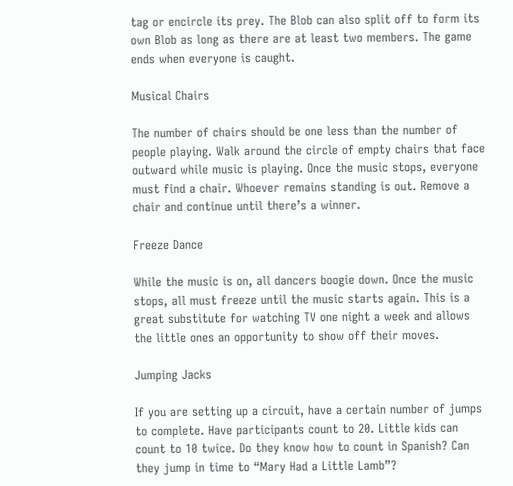tag or encircle its prey. The Blob can also split off to form its own Blob as long as there are at least two members. The game ends when everyone is caught.

Musical Chairs

The number of chairs should be one less than the number of people playing. Walk around the circle of empty chairs that face outward while music is playing. Once the music stops, everyone must find a chair. Whoever remains standing is out. Remove a chair and continue until there’s a winner.

Freeze Dance

While the music is on, all dancers boogie down. Once the music stops, all must freeze until the music starts again. This is a great substitute for watching TV one night a week and allows the little ones an opportunity to show off their moves.

Jumping Jacks

If you are setting up a circuit, have a certain number of jumps to complete. Have participants count to 20. Little kids can count to 10 twice. Do they know how to count in Spanish? Can they jump in time to “Mary Had a Little Lamb”?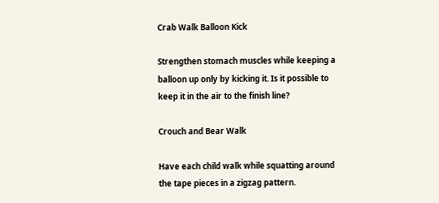Crab Walk Balloon Kick

Strengthen stomach muscles while keeping a balloon up only by kicking it. Is it possible to keep it in the air to the finish line?

Crouch and Bear Walk

Have each child walk while squatting around the tape pieces in a zigzag pattern.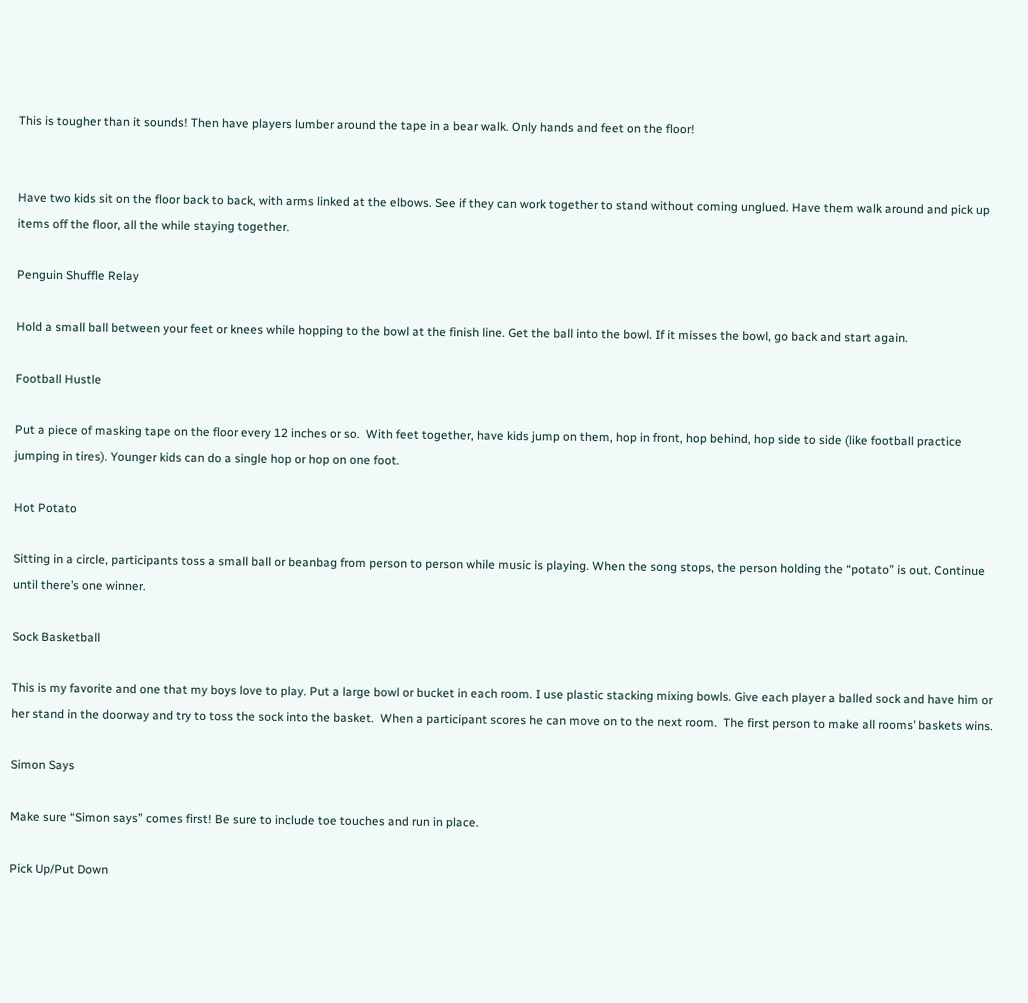This is tougher than it sounds! Then have players lumber around the tape in a bear walk. Only hands and feet on the floor!


Have two kids sit on the floor back to back, with arms linked at the elbows. See if they can work together to stand without coming unglued. Have them walk around and pick up items off the floor, all the while staying together.

Penguin Shuffle Relay

Hold a small ball between your feet or knees while hopping to the bowl at the finish line. Get the ball into the bowl. If it misses the bowl, go back and start again.

Football Hustle

Put a piece of masking tape on the floor every 12 inches or so.  With feet together, have kids jump on them, hop in front, hop behind, hop side to side (like football practice jumping in tires). Younger kids can do a single hop or hop on one foot.

Hot Potato

Sitting in a circle, participants toss a small ball or beanbag from person to person while music is playing. When the song stops, the person holding the “potato” is out. Continue until there’s one winner.

Sock Basketball

This is my favorite and one that my boys love to play. Put a large bowl or bucket in each room. I use plastic stacking mixing bowls. Give each player a balled sock and have him or her stand in the doorway and try to toss the sock into the basket.  When a participant scores he can move on to the next room.  The first person to make all rooms’ baskets wins.

Simon Says

Make sure “Simon says” comes first! Be sure to include toe touches and run in place.

Pick Up/Put Down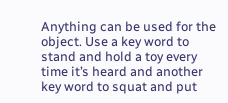Anything can be used for the object. Use a key word to stand and hold a toy every time it’s heard and another key word to squat and put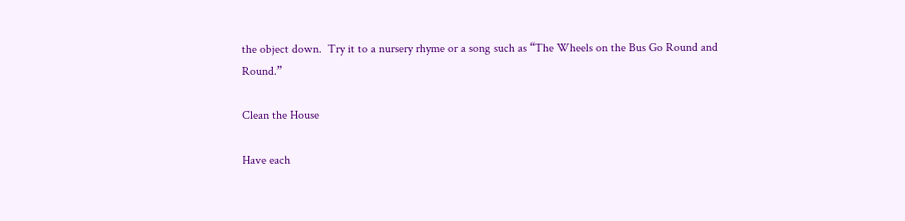the object down.  Try it to a nursery rhyme or a song such as “The Wheels on the Bus Go Round and Round.”

Clean the House

Have each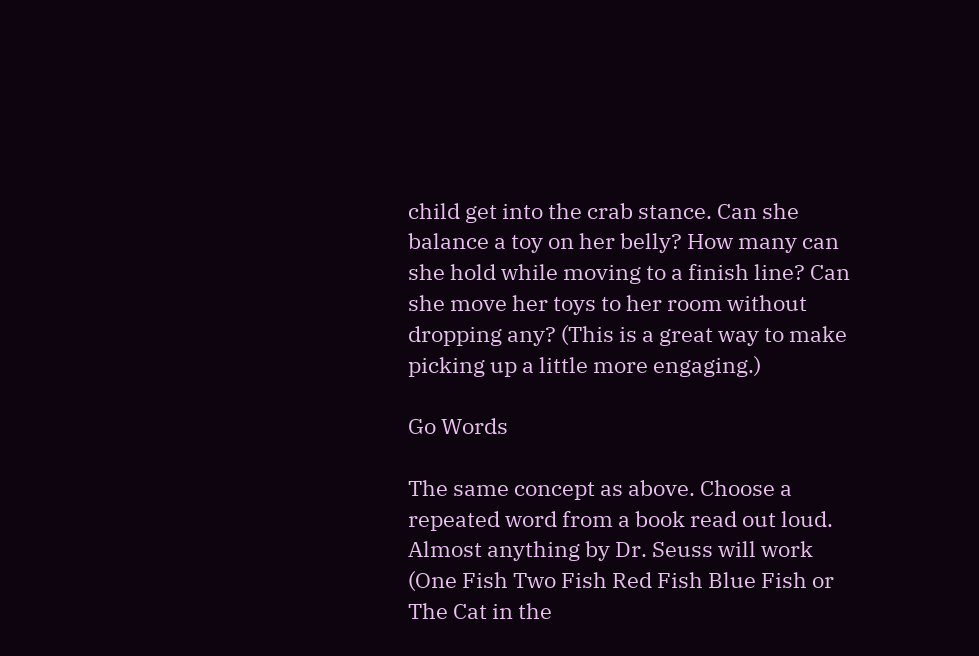child get into the crab stance. Can she balance a toy on her belly? How many can she hold while moving to a finish line? Can she move her toys to her room without dropping any? (This is a great way to make picking up a little more engaging.)

Go Words

The same concept as above. Choose a repeated word from a book read out loud. Almost anything by Dr. Seuss will work (One Fish Two Fish Red Fish Blue Fish or The Cat in the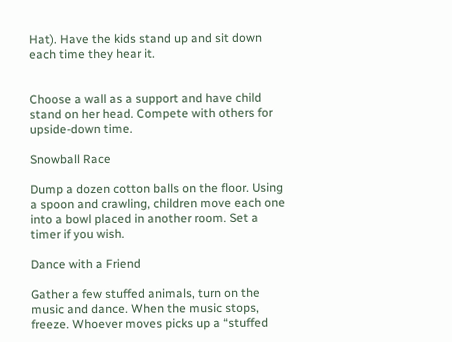Hat). Have the kids stand up and sit down each time they hear it.


Choose a wall as a support and have child stand on her head. Compete with others for upside-down time.

Snowball Race

Dump a dozen cotton balls on the floor. Using a spoon and crawling, children move each one into a bowl placed in another room. Set a timer if you wish.

Dance with a Friend

Gather a few stuffed animals, turn on the music and dance. When the music stops, freeze. Whoever moves picks up a “stuffed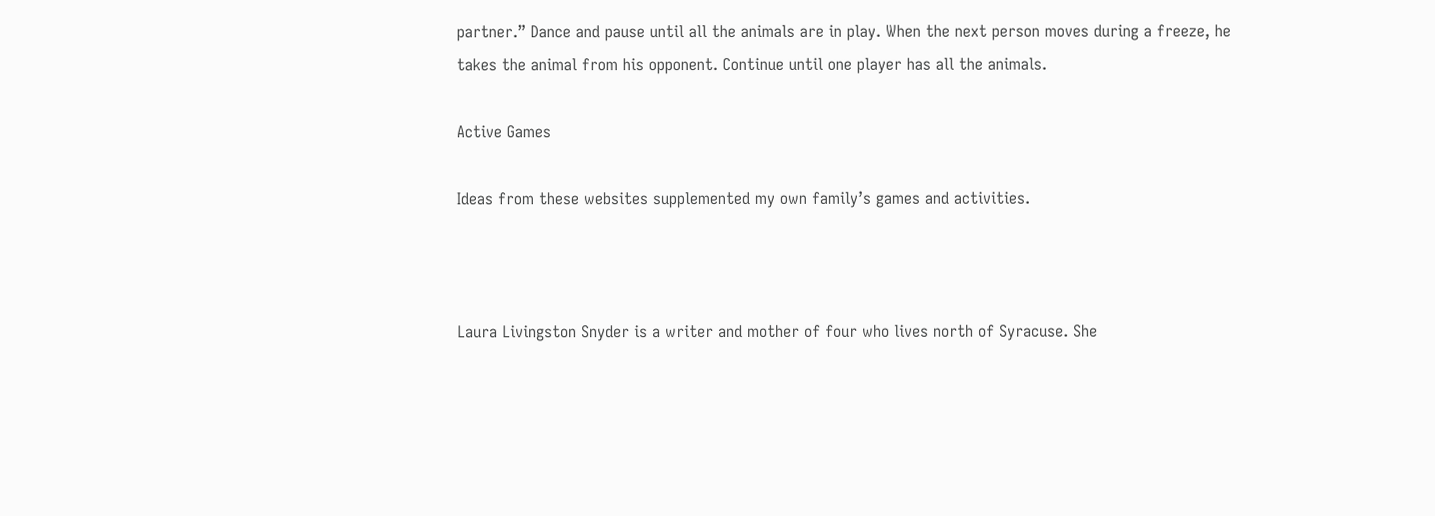partner.” Dance and pause until all the animals are in play. When the next person moves during a freeze, he takes the animal from his opponent. Continue until one player has all the animals.

Active Games

Ideas from these websites supplemented my own family’s games and activities.



Laura Livingston Snyder is a writer and mother of four who lives north of Syracuse. She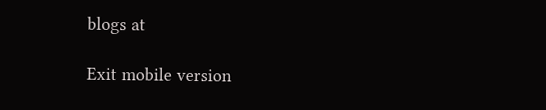blogs at

Exit mobile version